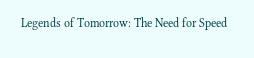Legends of Tomorrow: The Need for Speed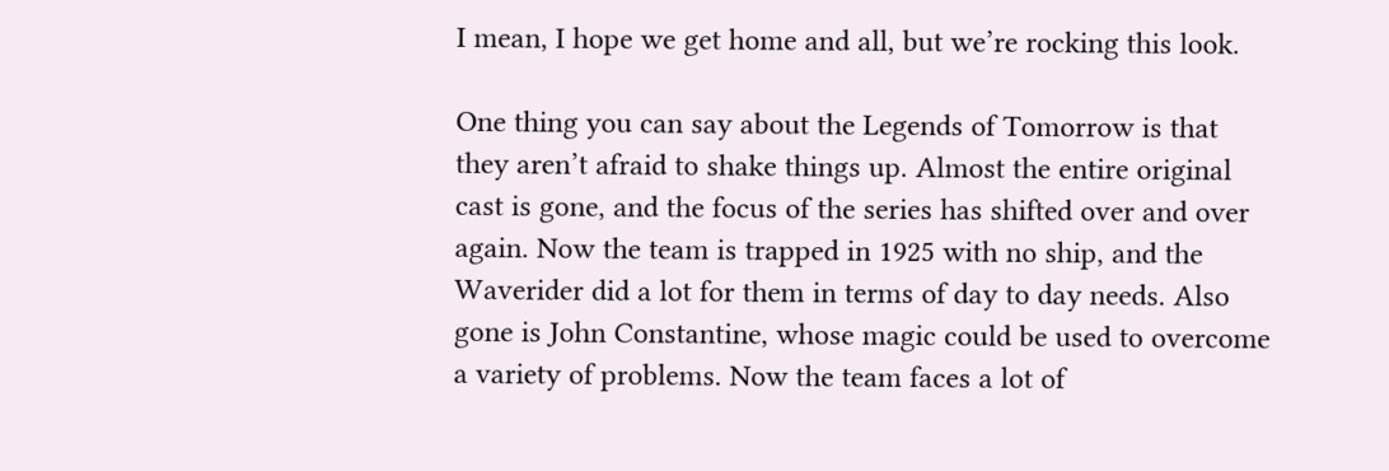I mean, I hope we get home and all, but we’re rocking this look.

One thing you can say about the Legends of Tomorrow is that they aren’t afraid to shake things up. Almost the entire original cast is gone, and the focus of the series has shifted over and over again. Now the team is trapped in 1925 with no ship, and the Waverider did a lot for them in terms of day to day needs. Also gone is John Constantine, whose magic could be used to overcome a variety of problems. Now the team faces a lot of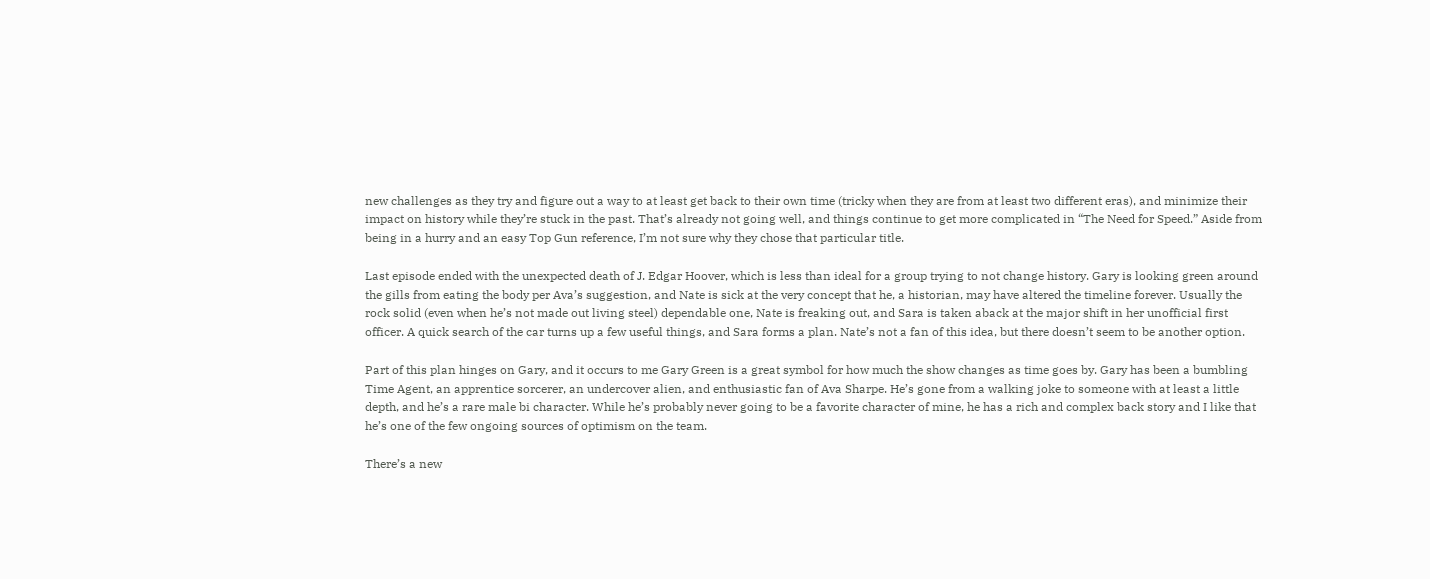new challenges as they try and figure out a way to at least get back to their own time (tricky when they are from at least two different eras), and minimize their impact on history while they’re stuck in the past. That’s already not going well, and things continue to get more complicated in “The Need for Speed.” Aside from being in a hurry and an easy Top Gun reference, I’m not sure why they chose that particular title.

Last episode ended with the unexpected death of J. Edgar Hoover, which is less than ideal for a group trying to not change history. Gary is looking green around the gills from eating the body per Ava’s suggestion, and Nate is sick at the very concept that he, a historian, may have altered the timeline forever. Usually the rock solid (even when he’s not made out living steel) dependable one, Nate is freaking out, and Sara is taken aback at the major shift in her unofficial first officer. A quick search of the car turns up a few useful things, and Sara forms a plan. Nate’s not a fan of this idea, but there doesn’t seem to be another option.

Part of this plan hinges on Gary, and it occurs to me Gary Green is a great symbol for how much the show changes as time goes by. Gary has been a bumbling Time Agent, an apprentice sorcerer, an undercover alien, and enthusiastic fan of Ava Sharpe. He’s gone from a walking joke to someone with at least a little depth, and he’s a rare male bi character. While he’s probably never going to be a favorite character of mine, he has a rich and complex back story and I like that he’s one of the few ongoing sources of optimism on the team.

There’s a new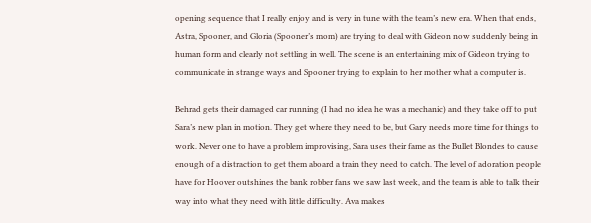opening sequence that I really enjoy and is very in tune with the team’s new era. When that ends, Astra, Spooner, and Gloria (Spooner’s mom) are trying to deal with Gideon now suddenly being in human form and clearly not settling in well. The scene is an entertaining mix of Gideon trying to communicate in strange ways and Spooner trying to explain to her mother what a computer is.

Behrad gets their damaged car running (I had no idea he was a mechanic) and they take off to put Sara’s new plan in motion. They get where they need to be, but Gary needs more time for things to work. Never one to have a problem improvising, Sara uses their fame as the Bullet Blondes to cause enough of a distraction to get them aboard a train they need to catch. The level of adoration people have for Hoover outshines the bank robber fans we saw last week, and the team is able to talk their way into what they need with little difficulty. Ava makes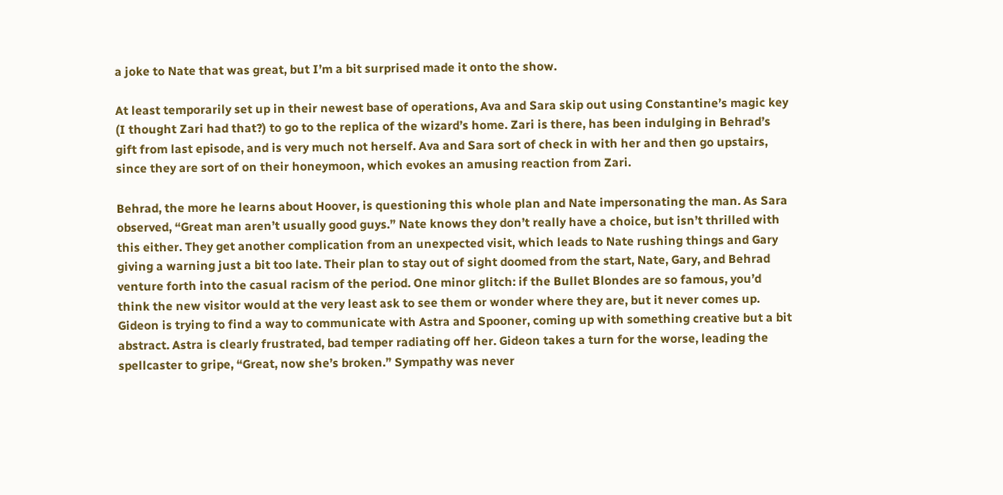a joke to Nate that was great, but I’m a bit surprised made it onto the show.

At least temporarily set up in their newest base of operations, Ava and Sara skip out using Constantine’s magic key (I thought Zari had that?) to go to the replica of the wizard’s home. Zari is there, has been indulging in Behrad’s gift from last episode, and is very much not herself. Ava and Sara sort of check in with her and then go upstairs, since they are sort of on their honeymoon, which evokes an amusing reaction from Zari.

Behrad, the more he learns about Hoover, is questioning this whole plan and Nate impersonating the man. As Sara observed, “Great man aren’t usually good guys.” Nate knows they don’t really have a choice, but isn’t thrilled with this either. They get another complication from an unexpected visit, which leads to Nate rushing things and Gary giving a warning just a bit too late. Their plan to stay out of sight doomed from the start, Nate, Gary, and Behrad venture forth into the casual racism of the period. One minor glitch: if the Bullet Blondes are so famous, you’d think the new visitor would at the very least ask to see them or wonder where they are, but it never comes up. Gideon is trying to find a way to communicate with Astra and Spooner, coming up with something creative but a bit abstract. Astra is clearly frustrated, bad temper radiating off her. Gideon takes a turn for the worse, leading the spellcaster to gripe, “Great, now she’s broken.” Sympathy was never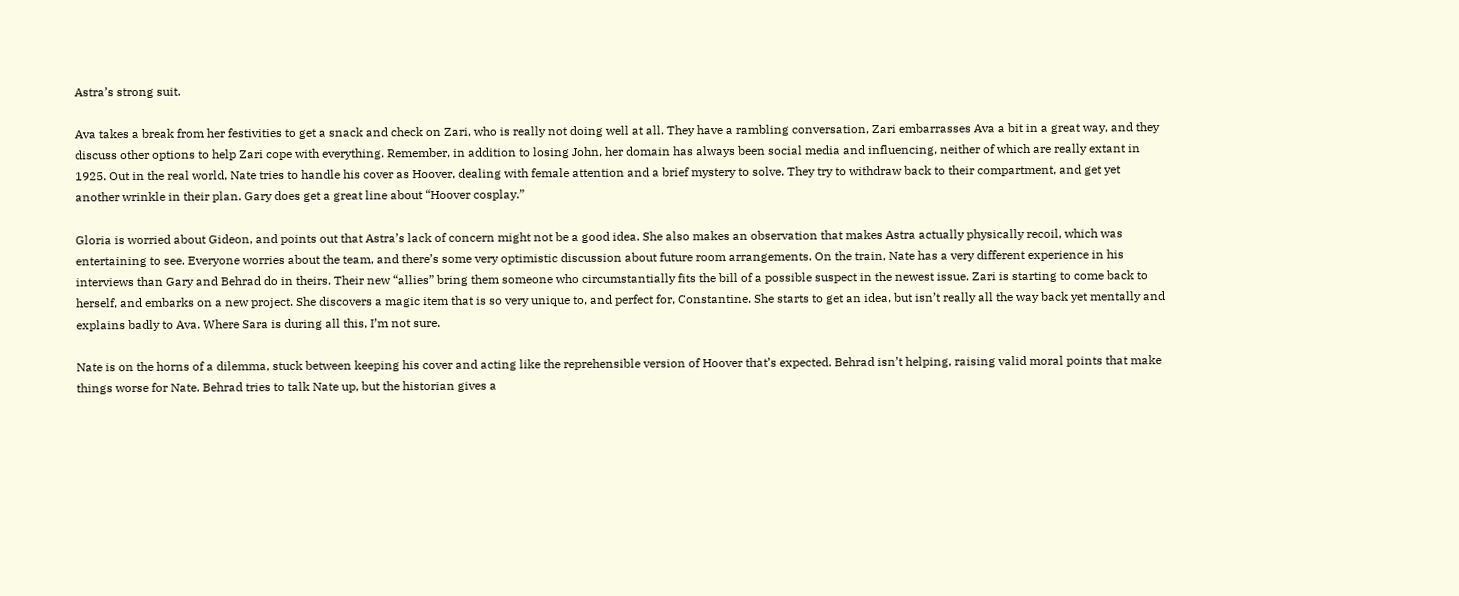Astra’s strong suit.

Ava takes a break from her festivities to get a snack and check on Zari, who is really not doing well at all. They have a rambling conversation, Zari embarrasses Ava a bit in a great way, and they discuss other options to help Zari cope with everything. Remember, in addition to losing John, her domain has always been social media and influencing, neither of which are really extant in 1925. Out in the real world, Nate tries to handle his cover as Hoover, dealing with female attention and a brief mystery to solve. They try to withdraw back to their compartment, and get yet another wrinkle in their plan. Gary does get a great line about “Hoover cosplay.”

Gloria is worried about Gideon, and points out that Astra’s lack of concern might not be a good idea. She also makes an observation that makes Astra actually physically recoil, which was entertaining to see. Everyone worries about the team, and there’s some very optimistic discussion about future room arrangements. On the train, Nate has a very different experience in his interviews than Gary and Behrad do in theirs. Their new “allies” bring them someone who circumstantially fits the bill of a possible suspect in the newest issue. Zari is starting to come back to herself, and embarks on a new project. She discovers a magic item that is so very unique to, and perfect for, Constantine. She starts to get an idea, but isn’t really all the way back yet mentally and explains badly to Ava. Where Sara is during all this, I’m not sure.

Nate is on the horns of a dilemma, stuck between keeping his cover and acting like the reprehensible version of Hoover that’s expected. Behrad isn’t helping, raising valid moral points that make things worse for Nate. Behrad tries to talk Nate up, but the historian gives a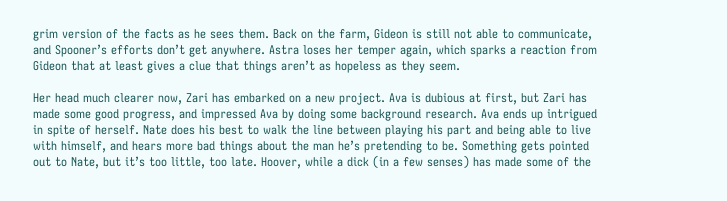grim version of the facts as he sees them. Back on the farm, Gideon is still not able to communicate, and Spooner’s efforts don’t get anywhere. Astra loses her temper again, which sparks a reaction from Gideon that at least gives a clue that things aren’t as hopeless as they seem.

Her head much clearer now, Zari has embarked on a new project. Ava is dubious at first, but Zari has made some good progress, and impressed Ava by doing some background research. Ava ends up intrigued in spite of herself. Nate does his best to walk the line between playing his part and being able to live with himself, and hears more bad things about the man he’s pretending to be. Something gets pointed out to Nate, but it’s too little, too late. Hoover, while a dick (in a few senses) has made some of the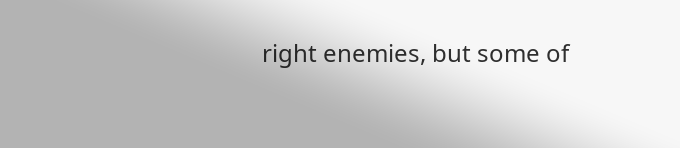right enemies, but some of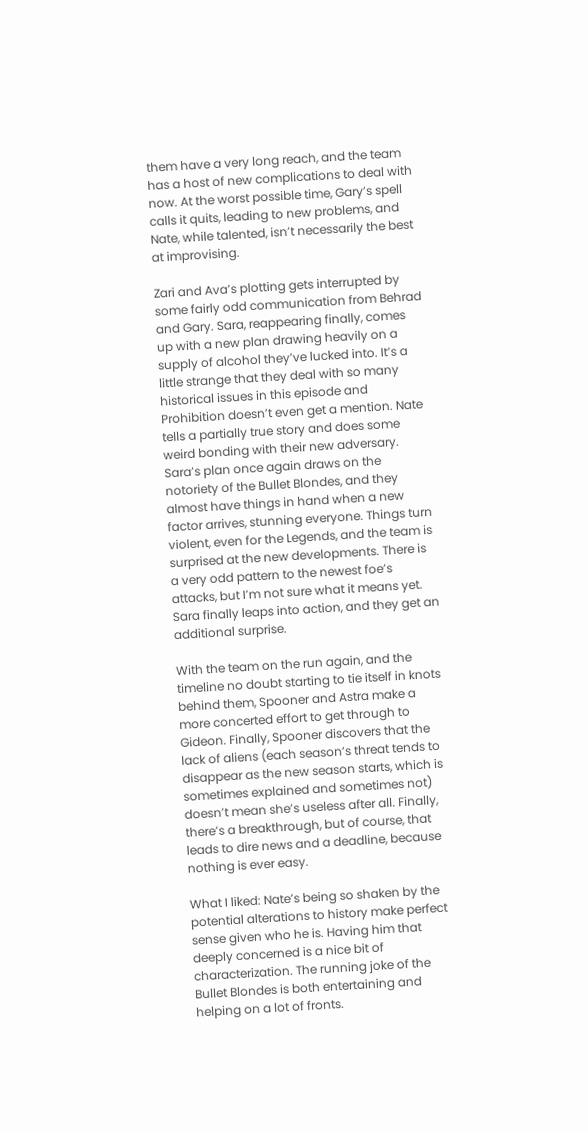them have a very long reach, and the team has a host of new complications to deal with now. At the worst possible time, Gary’s spell calls it quits, leading to new problems, and Nate, while talented, isn’t necessarily the best at improvising.

Zari and Ava’s plotting gets interrupted by some fairly odd communication from Behrad and Gary. Sara, reappearing finally, comes up with a new plan drawing heavily on a supply of alcohol they’ve lucked into. It’s a little strange that they deal with so many historical issues in this episode and Prohibition doesn’t even get a mention. Nate tells a partially true story and does some weird bonding with their new adversary. Sara’s plan once again draws on the notoriety of the Bullet Blondes, and they almost have things in hand when a new factor arrives, stunning everyone. Things turn violent, even for the Legends, and the team is surprised at the new developments. There is a very odd pattern to the newest foe’s attacks, but I’m not sure what it means yet. Sara finally leaps into action, and they get an additional surprise.

With the team on the run again, and the timeline no doubt starting to tie itself in knots behind them, Spooner and Astra make a more concerted effort to get through to Gideon. Finally, Spooner discovers that the lack of aliens (each season’s threat tends to disappear as the new season starts, which is sometimes explained and sometimes not) doesn’t mean she’s useless after all. Finally, there’s a breakthrough, but of course, that leads to dire news and a deadline, because nothing is ever easy.

What I liked: Nate’s being so shaken by the potential alterations to history make perfect sense given who he is. Having him that deeply concerned is a nice bit of characterization. The running joke of the Bullet Blondes is both entertaining and helping on a lot of fronts.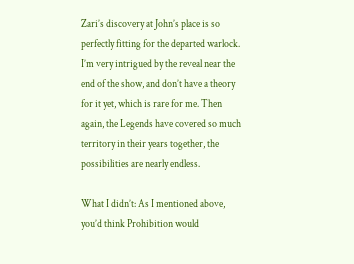Zari’s discovery at John’s place is so perfectly fitting for the departed warlock. I’m very intrigued by the reveal near the end of the show, and don’t have a theory for it yet, which is rare for me. Then again, the Legends have covered so much territory in their years together, the possibilities are nearly endless.

What I didn’t: As I mentioned above, you’d think Prohibition would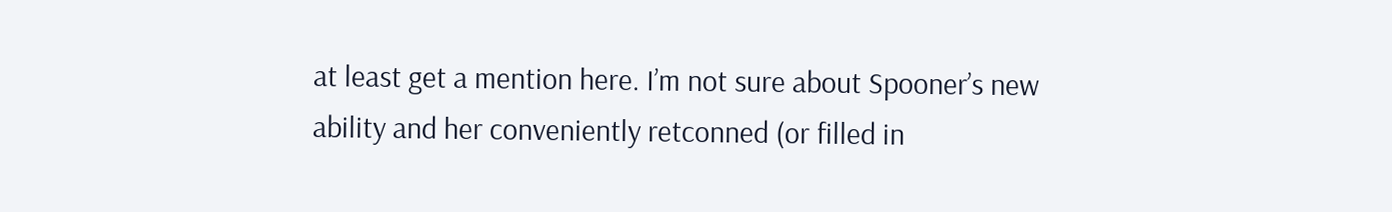at least get a mention here. I’m not sure about Spooner’s new ability and her conveniently retconned (or filled in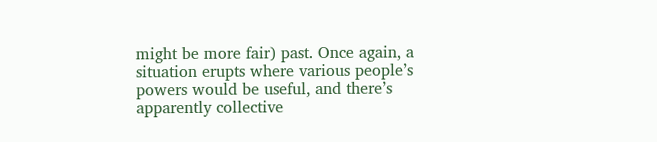might be more fair) past. Once again, a situation erupts where various people’s powers would be useful, and there’s apparently collective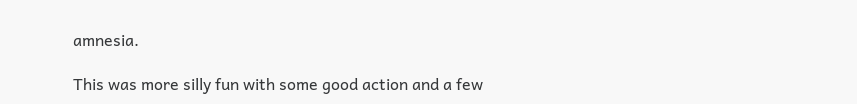amnesia.

This was more silly fun with some good action and a few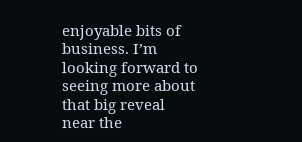enjoyable bits of business. I’m looking forward to seeing more about that big reveal near the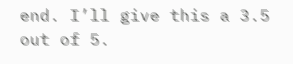end. I’ll give this a 3.5 out of 5.